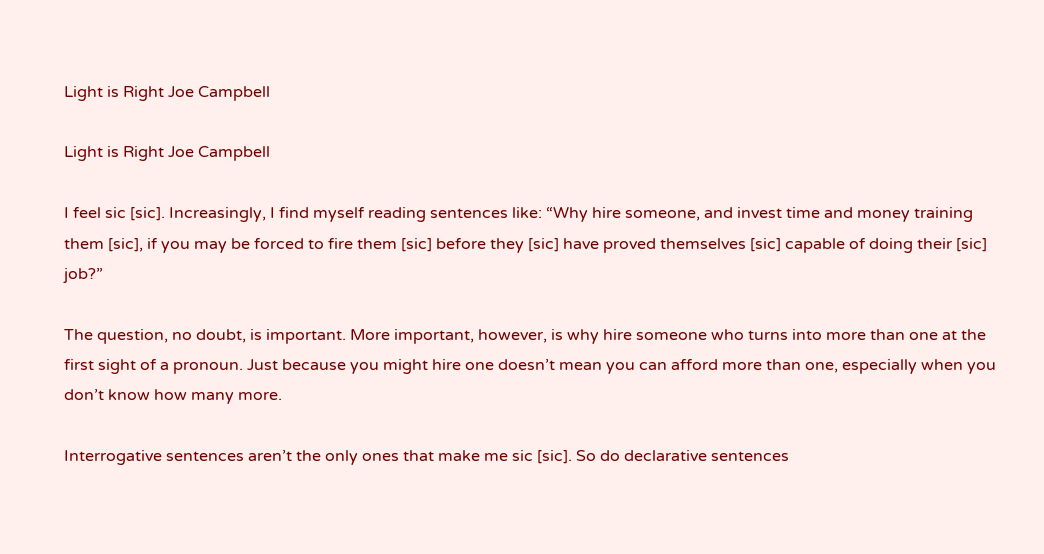Light is Right Joe Campbell

Light is Right Joe Campbell

I feel sic [sic]. Increasingly, I find myself reading sentences like: “Why hire someone, and invest time and money training them [sic], if you may be forced to fire them [sic] before they [sic] have proved themselves [sic] capable of doing their [sic] job?”

The question, no doubt, is important. More important, however, is why hire someone who turns into more than one at the first sight of a pronoun. Just because you might hire one doesn’t mean you can afford more than one, especially when you don’t know how many more.

Interrogative sentences aren’t the only ones that make me sic [sic]. So do declarative sentences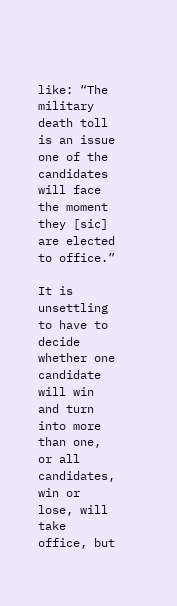like: “The military death toll is an issue one of the candidates will face the moment they [sic] are elected to office.”

It is unsettling to have to decide whether one candidate will win and turn into more than one, or all candidates, win or lose, will take office, but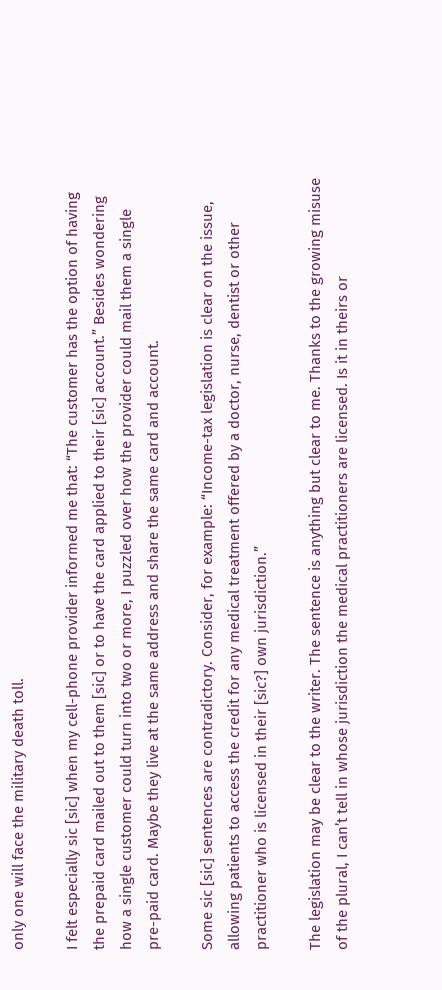only one will face the military death toll.

I felt especially sic [sic] when my cell-phone provider informed me that: “The customer has the option of having the prepaid card mailed out to them [sic] or to have the card applied to their [sic] account.” Besides wondering how a single customer could turn into two or more, I puzzled over how the provider could mail them a single pre-paid card. Maybe they live at the same address and share the same card and account.

Some sic [sic] sentences are contradictory. Consider, for example: “Income-tax legislation is clear on the issue, allowing patients to access the credit for any medical treatment offered by a doctor, nurse, dentist or other practitioner who is licensed in their [sic?] own jurisdiction.”

The legislation may be clear to the writer. The sentence is anything but clear to me. Thanks to the growing misuse of the plural, I can’t tell in whose jurisdiction the medical practitioners are licensed. Is it in theirs or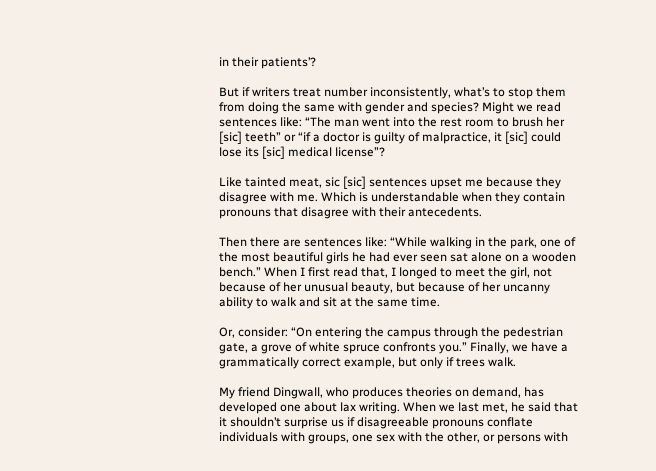in their patients’?

But if writers treat number inconsistently, what’s to stop them from doing the same with gender and species? Might we read sentences like: “The man went into the rest room to brush her [sic] teeth” or “if a doctor is guilty of malpractice, it [sic] could lose its [sic] medical license”?

Like tainted meat, sic [sic] sentences upset me because they disagree with me. Which is understandable when they contain pronouns that disagree with their antecedents.

Then there are sentences like: “While walking in the park, one of the most beautiful girls he had ever seen sat alone on a wooden bench.” When I first read that, I longed to meet the girl, not because of her unusual beauty, but because of her uncanny ability to walk and sit at the same time.

Or, consider: “On entering the campus through the pedestrian gate, a grove of white spruce confronts you.” Finally, we have a grammatically correct example, but only if trees walk.

My friend Dingwall, who produces theories on demand, has developed one about lax writing. When we last met, he said that it shouldn’t surprise us if disagreeable pronouns conflate individuals with groups, one sex with the other, or persons with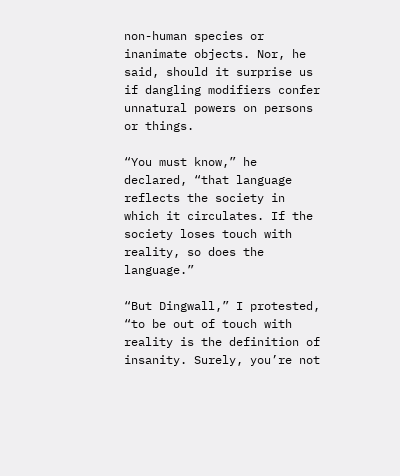non-human species or inanimate objects. Nor, he said, should it surprise us if dangling modifiers confer unnatural powers on persons or things.

“You must know,” he declared, “that language reflects the society in which it circulates. If the society loses touch with reality, so does the language.”

“But Dingwall,” I protested, “to be out of touch with reality is the definition of insanity. Surely, you’re not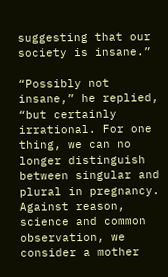suggesting that our society is insane.”

“Possibly not insane,” he replied, “but certainly irrational. For one thing, we can no longer distinguish between singular and plural in pregnancy. Against reason, science and common observation, we consider a mother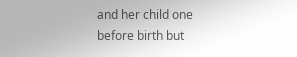and her child one before birth but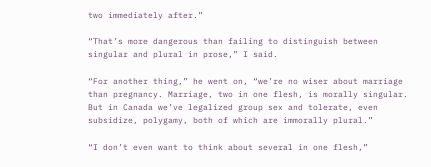two immediately after.”

“That’s more dangerous than failing to distinguish between singular and plural in prose,” I said.

“For another thing,” he went on, “we’re no wiser about marriage than pregnancy. Marriage, two in one flesh, is morally singular. But in Canada we’ve legalized group sex and tolerate, even subsidize, polygamy, both of which are immorally plural.”

“I don’t even want to think about several in one flesh,”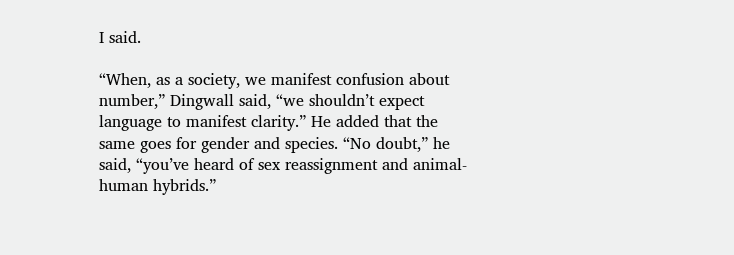I said.

“When, as a society, we manifest confusion about number,” Dingwall said, “we shouldn’t expect language to manifest clarity.” He added that the same goes for gender and species. “No doubt,” he said, “you’ve heard of sex reassignment and animal-human hybrids.”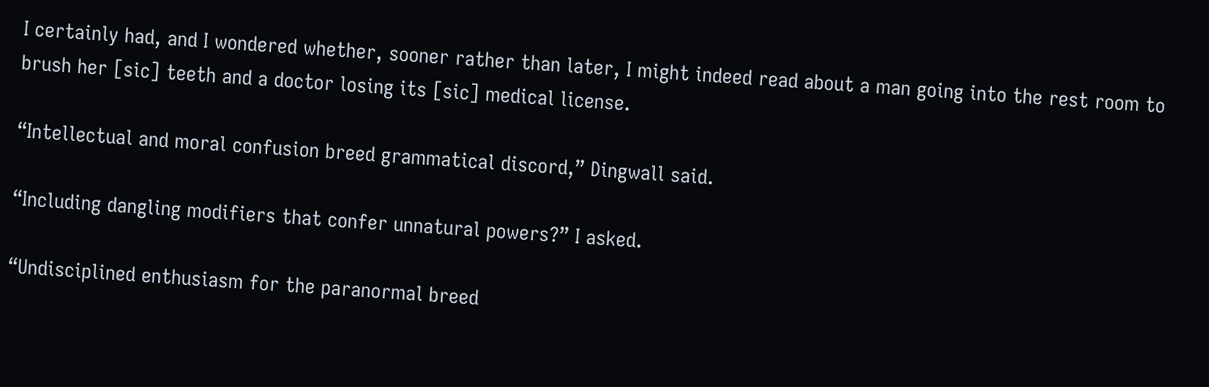I certainly had, and I wondered whether, sooner rather than later, I might indeed read about a man going into the rest room to brush her [sic] teeth and a doctor losing its [sic] medical license.

“Intellectual and moral confusion breed grammatical discord,” Dingwall said.

“Including dangling modifiers that confer unnatural powers?” I asked.

“Undisciplined enthusiasm for the paranormal breed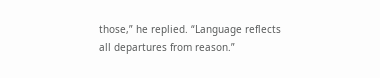those,” he replied. “Language reflects all departures from reason.”